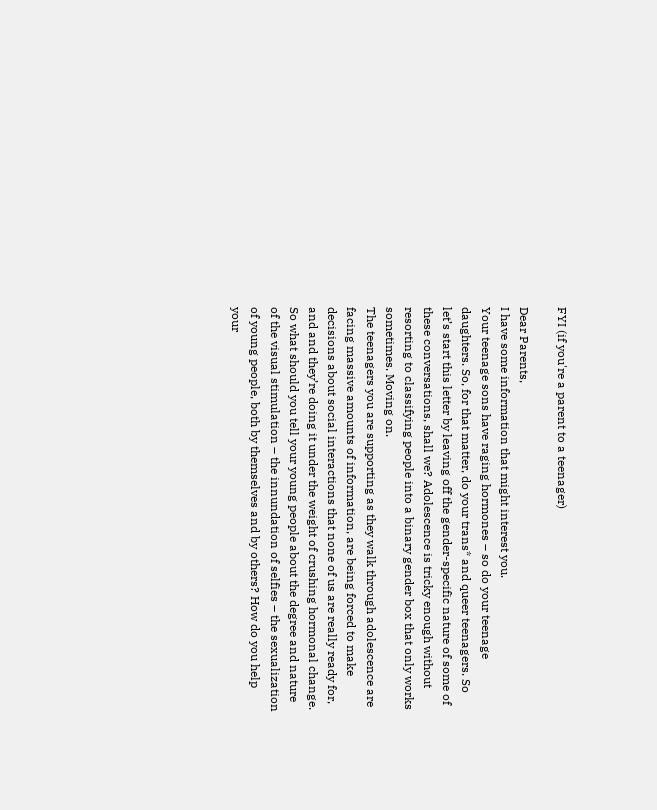FYI (if you're a parent to a teenager)

Dear Parents,
I have some information that might interest you.
Your teenage sons have raging hormones – so do your teenage daughters. So, for that matter, do your trans* and queer teenagers. So let’s start this letter by leaving off the gender-specific nature of some of these conversations, shall we? Adolescence is tricky enough without resorting to classifying people into a binary gender box that only works sometimes. Moving on.
The teenagers you are supporting as they walk through adolescence are facing massive amounts of information, are being forced to make decisions about social interactions that none of us are really ready for, and and they’re doing it under the weight of crushing hormonal change.
So what should you tell your young people about the degree and nature of the visual stimulation – the innundation of selfies – the sexualization of young people, both by themselves and by others? How do you help your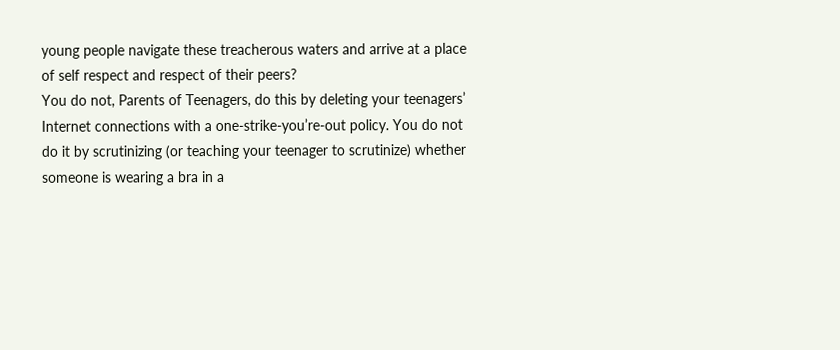young people navigate these treacherous waters and arrive at a place of self respect and respect of their peers?
You do not, Parents of Teenagers, do this by deleting your teenagers’ Internet connections with a one-strike-you’re-out policy. You do not do it by scrutinizing (or teaching your teenager to scrutinize) whether someone is wearing a bra in a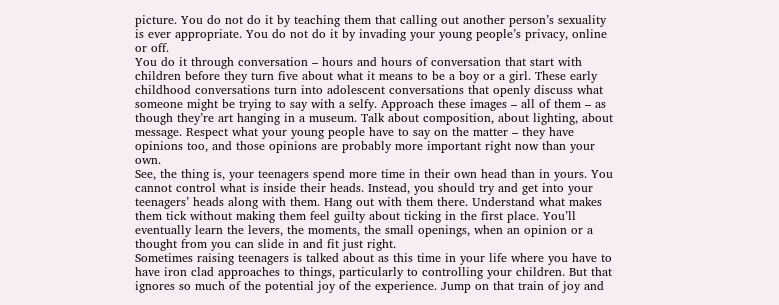picture. You do not do it by teaching them that calling out another person’s sexuality is ever appropriate. You do not do it by invading your young people’s privacy, online or off.
You do it through conversation – hours and hours of conversation that start with children before they turn five about what it means to be a boy or a girl. These early childhood conversations turn into adolescent conversations that openly discuss what someone might be trying to say with a selfy. Approach these images – all of them – as though they’re art hanging in a museum. Talk about composition, about lighting, about message. Respect what your young people have to say on the matter – they have opinions too, and those opinions are probably more important right now than your own.
See, the thing is, your teenagers spend more time in their own head than in yours. You cannot control what is inside their heads. Instead, you should try and get into your teenagers’ heads along with them. Hang out with them there. Understand what makes them tick without making them feel guilty about ticking in the first place. You’ll eventually learn the levers, the moments, the small openings, when an opinion or a thought from you can slide in and fit just right.
Sometimes raising teenagers is talked about as this time in your life where you have to have iron clad approaches to things, particularly to controlling your children. But that ignores so much of the potential joy of the experience. Jump on that train of joy and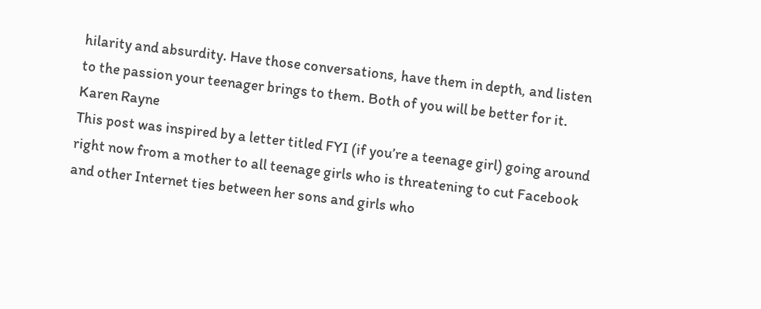hilarity and absurdity. Have those conversations, have them in depth, and listen to the passion your teenager brings to them. Both of you will be better for it.
Karen Rayne
This post was inspired by a letter titled FYI (if you’re a teenage girl) going around right now from a mother to all teenage girls who is threatening to cut Facebook and other Internet ties between her sons and girls who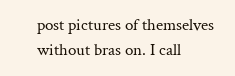post pictures of themselves without bras on. I call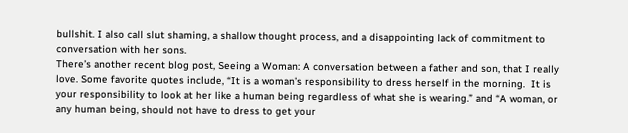bullshit. I also call slut shaming, a shallow thought process, and a disappointing lack of commitment to conversation with her sons.
There’s another recent blog post, Seeing a Woman: A conversation between a father and son, that I really love. Some favorite quotes include, “It is a woman’s responsibility to dress herself in the morning.  It is your responsibility to look at her like a human being regardless of what she is wearing.” and “A woman, or any human being, should not have to dress to get your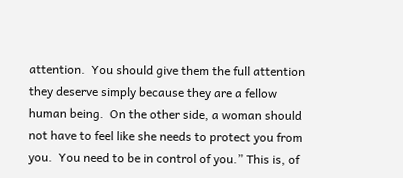attention.  You should give them the full attention they deserve simply because they are a fellow human being.  On the other side, a woman should not have to feel like she needs to protect you from you.  You need to be in control of you.” This is, of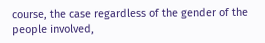course, the case regardless of the gender of the people involved,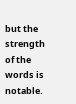but the strength of the words is notable.